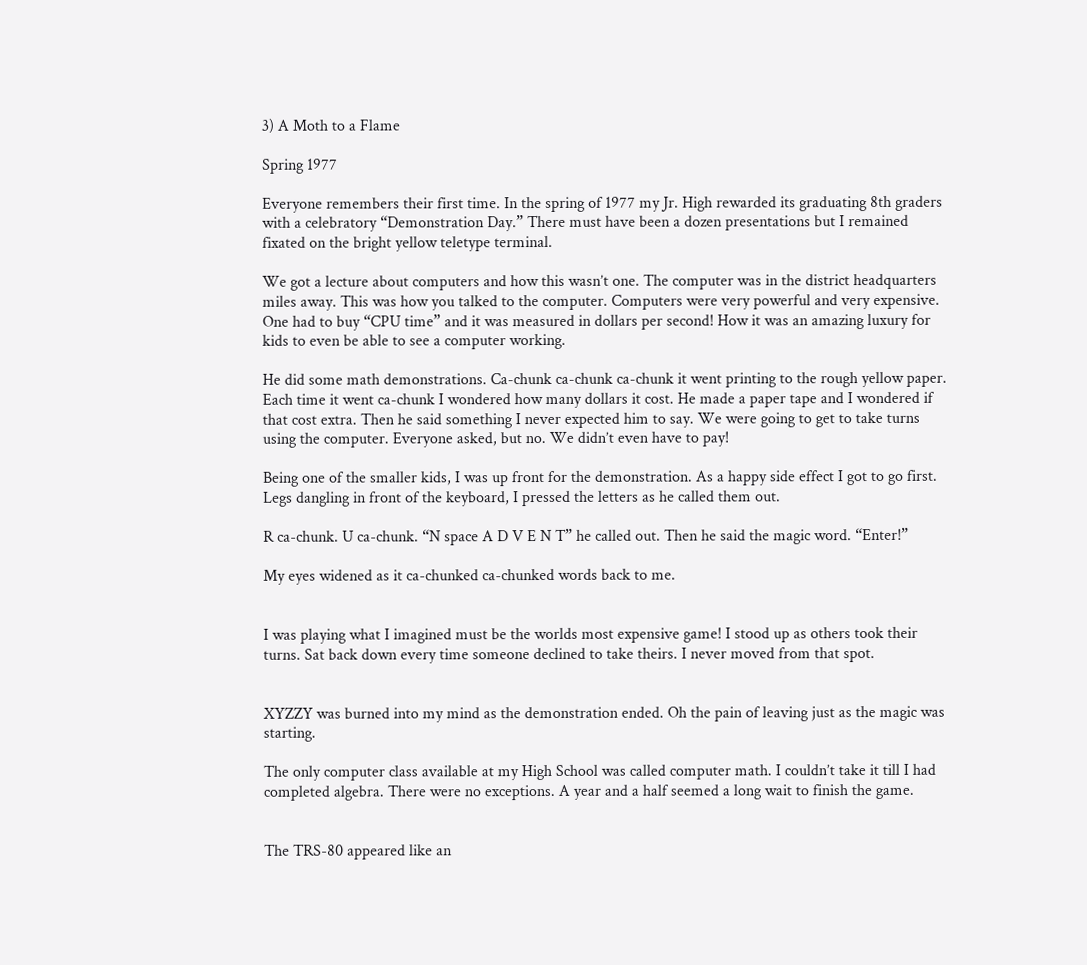3) A Moth to a Flame

Spring 1977

Everyone remembers their first time. In the spring of 1977 my Jr. High rewarded its graduating 8th graders with a celebratory “Demonstration Day.” There must have been a dozen presentations but I remained fixated on the bright yellow teletype terminal.

We got a lecture about computers and how this wasn’t one. The computer was in the district headquarters miles away. This was how you talked to the computer. Computers were very powerful and very expensive. One had to buy “CPU time” and it was measured in dollars per second! How it was an amazing luxury for kids to even be able to see a computer working.

He did some math demonstrations. Ca-chunk ca-chunk ca-chunk it went printing to the rough yellow paper. Each time it went ca-chunk I wondered how many dollars it cost. He made a paper tape and I wondered if that cost extra. Then he said something I never expected him to say. We were going to get to take turns using the computer. Everyone asked, but no. We didn’t even have to pay!

Being one of the smaller kids, I was up front for the demonstration. As a happy side effect I got to go first. Legs dangling in front of the keyboard, I pressed the letters as he called them out.

R ca-chunk. U ca-chunk. “N space A D V E N T” he called out. Then he said the magic word. “Enter!”

My eyes widened as it ca-chunked ca-chunked words back to me.


I was playing what I imagined must be the worlds most expensive game! I stood up as others took their turns. Sat back down every time someone declined to take theirs. I never moved from that spot.


XYZZY was burned into my mind as the demonstration ended. Oh the pain of leaving just as the magic was starting.

The only computer class available at my High School was called computer math. I couldn’t take it till I had completed algebra. There were no exceptions. A year and a half seemed a long wait to finish the game.


The TRS-80 appeared like an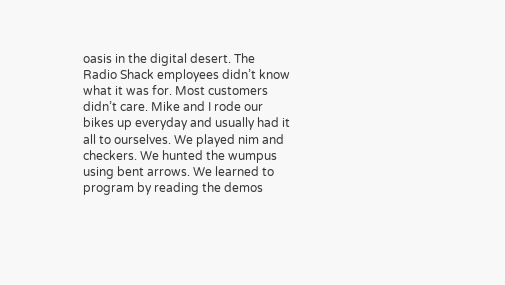oasis in the digital desert. The Radio Shack employees didn’t know what it was for. Most customers didn’t care. Mike and I rode our bikes up everyday and usually had it all to ourselves. We played nim and checkers. We hunted the wumpus using bent arrows. We learned to program by reading the demos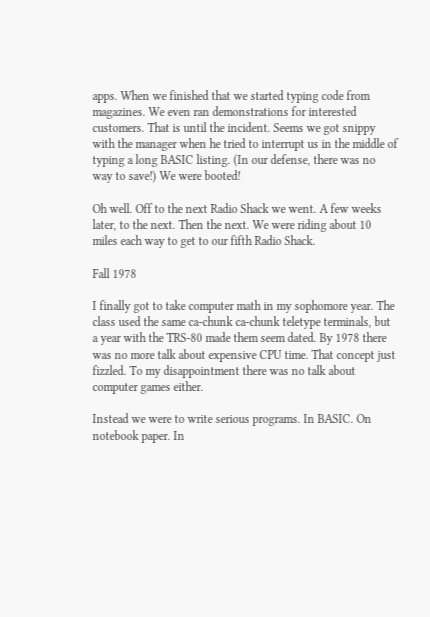apps. When we finished that we started typing code from magazines. We even ran demonstrations for interested customers. That is until the incident. Seems we got snippy with the manager when he tried to interrupt us in the middle of typing a long BASIC listing. (In our defense, there was no way to save!) We were booted!

Oh well. Off to the next Radio Shack we went. A few weeks later, to the next. Then the next. We were riding about 10 miles each way to get to our fifth Radio Shack.

Fall 1978

I finally got to take computer math in my sophomore year. The class used the same ca-chunk ca-chunk teletype terminals, but a year with the TRS-80 made them seem dated. By 1978 there was no more talk about expensive CPU time. That concept just fizzled. To my disappointment there was no talk about computer games either.

Instead we were to write serious programs. In BASIC. On notebook paper. In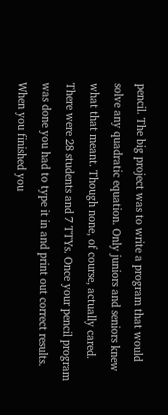pencil. The big project was to write a program that would solve any quadratic equation. Only juniors and seniors knew what that meant. Though none, of course, actually cared. There were 28 students and 7 TTYs. Once your pencil program was done you had to type it in and print out correct results. When you finished you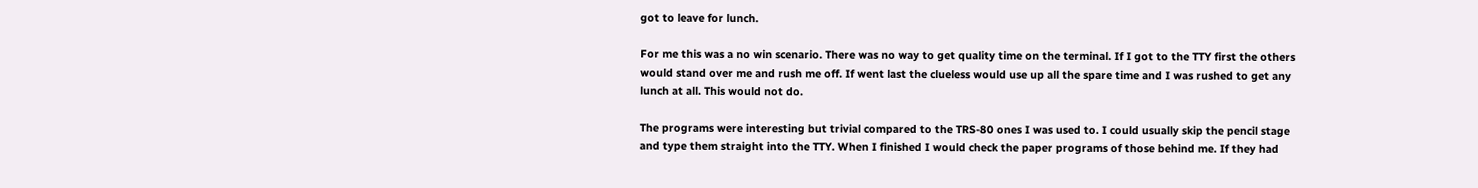got to leave for lunch.

For me this was a no win scenario. There was no way to get quality time on the terminal. If I got to the TTY first the others would stand over me and rush me off. If went last the clueless would use up all the spare time and I was rushed to get any lunch at all. This would not do.

The programs were interesting but trivial compared to the TRS-80 ones I was used to. I could usually skip the pencil stage and type them straight into the TTY. When I finished I would check the paper programs of those behind me. If they had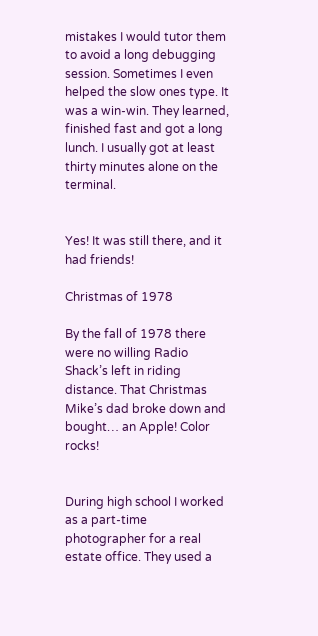mistakes I would tutor them to avoid a long debugging session. Sometimes I even helped the slow ones type. It was a win-win. They learned, finished fast and got a long lunch. I usually got at least thirty minutes alone on the terminal.


Yes! It was still there, and it had friends!

Christmas of 1978

By the fall of 1978 there were no willing Radio Shack’s left in riding distance. That Christmas Mike’s dad broke down and bought… an Apple! Color rocks!


During high school I worked as a part-time photographer for a real estate office. They used a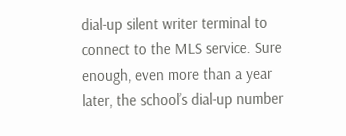dial-up silent writer terminal to connect to the MLS service. Sure enough, even more than a year later, the school’s dial-up number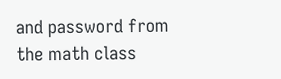and password from the math class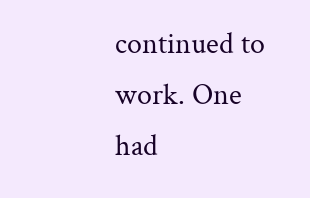continued to work. One had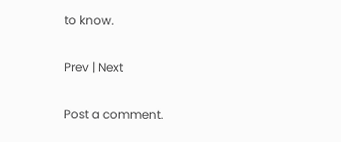to know.

Prev | Next

Post a comment.